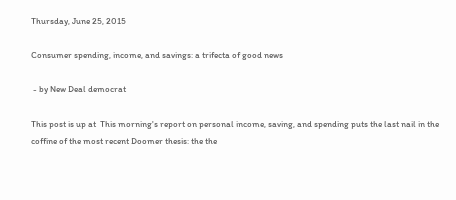Thursday, June 25, 2015

Consumer spending, income, and savings: a trifecta of good news

 - by New Deal democrat

This post is up at  This morning's report on personal income, saving, and spending puts the last nail in the coffine of the most recent Doomer thesis: the the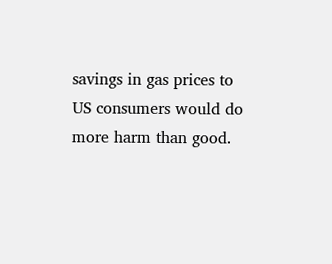savings in gas prices to US consumers would do more harm than good.